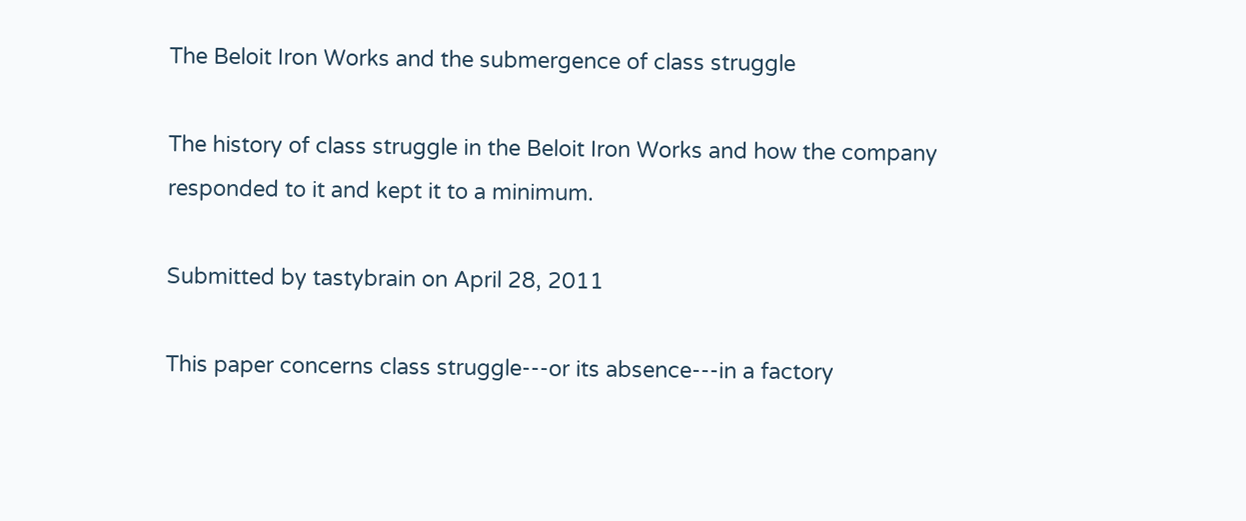The Beloit Iron Works and the submergence of class struggle

The history of class struggle in the Beloit Iron Works and how the company responded to it and kept it to a minimum.

Submitted by tastybrain on April 28, 2011

This paper concerns class struggle---or its absence---in a factory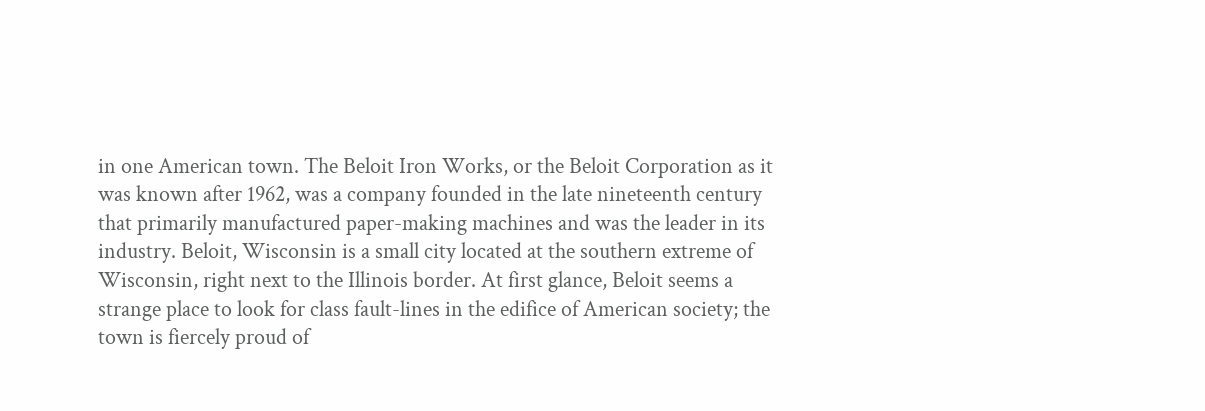in one American town. The Beloit Iron Works, or the Beloit Corporation as it was known after 1962, was a company founded in the late nineteenth century that primarily manufactured paper-making machines and was the leader in its industry. Beloit, Wisconsin is a small city located at the southern extreme of Wisconsin, right next to the Illinois border. At first glance, Beloit seems a strange place to look for class fault-lines in the edifice of American society; the town is fiercely proud of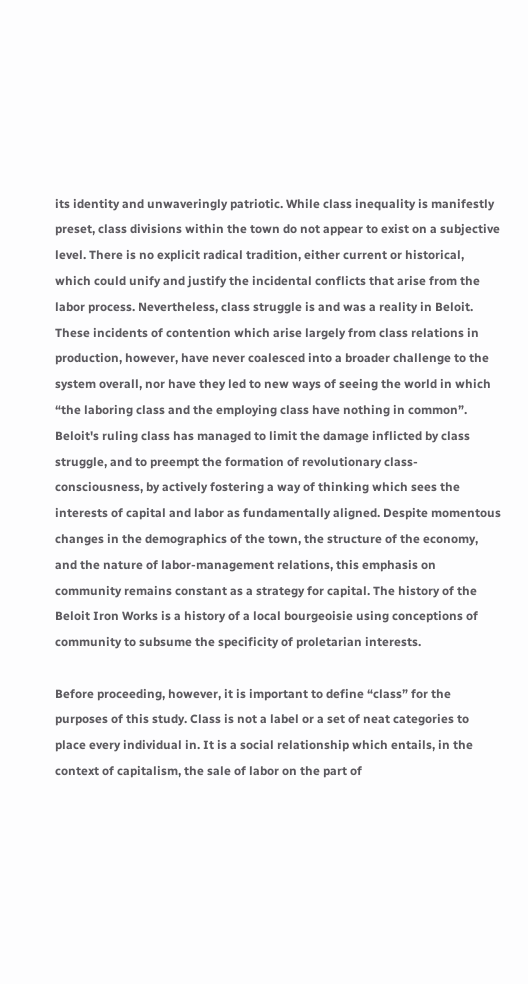its identity and unwaveringly patriotic. While class inequality is manifestly preset, class divisions within the town do not appear to exist on a subjective level. There is no explicit radical tradition, either current or historical, which could unify and justify the incidental conflicts that arise from the labor process. Nevertheless, class struggle is and was a reality in Beloit. These incidents of contention which arise largely from class relations in production, however, have never coalesced into a broader challenge to the system overall, nor have they led to new ways of seeing the world in which “the laboring class and the employing class have nothing in common”. Beloit's ruling class has managed to limit the damage inflicted by class struggle, and to preempt the formation of revolutionary class-consciousness, by actively fostering a way of thinking which sees the interests of capital and labor as fundamentally aligned. Despite momentous changes in the demographics of the town, the structure of the economy, and the nature of labor-management relations, this emphasis on community remains constant as a strategy for capital. The history of the Beloit Iron Works is a history of a local bourgeoisie using conceptions of community to subsume the specificity of proletarian interests.

Before proceeding, however, it is important to define “class” for the purposes of this study. Class is not a label or a set of neat categories to place every individual in. It is a social relationship which entails, in the context of capitalism, the sale of labor on the part of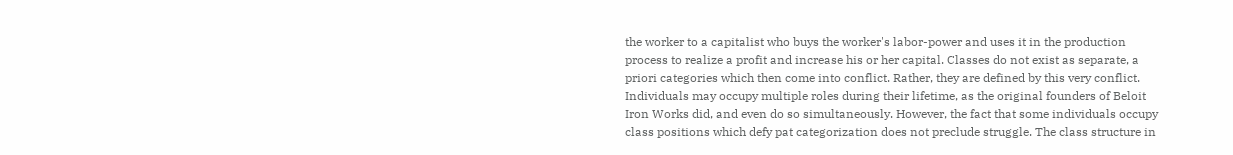the worker to a capitalist who buys the worker's labor-power and uses it in the production process to realize a profit and increase his or her capital. Classes do not exist as separate, a priori categories which then come into conflict. Rather, they are defined by this very conflict. Individuals may occupy multiple roles during their lifetime, as the original founders of Beloit Iron Works did, and even do so simultaneously. However, the fact that some individuals occupy class positions which defy pat categorization does not preclude struggle. The class structure in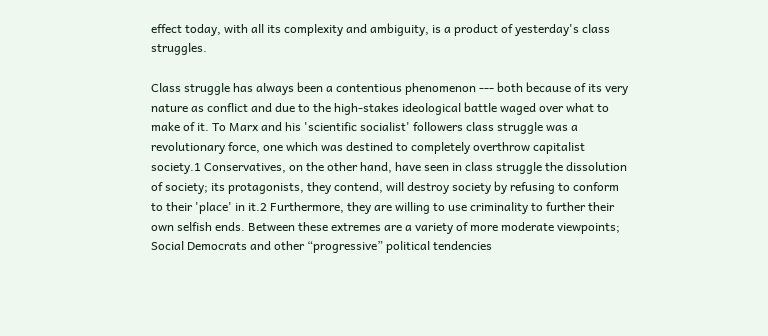effect today, with all its complexity and ambiguity, is a product of yesterday's class struggles.

Class struggle has always been a contentious phenomenon --- both because of its very nature as conflict and due to the high-stakes ideological battle waged over what to make of it. To Marx and his 'scientific socialist' followers class struggle was a revolutionary force, one which was destined to completely overthrow capitalist society.1 Conservatives, on the other hand, have seen in class struggle the dissolution of society; its protagonists, they contend, will destroy society by refusing to conform to their 'place' in it.2 Furthermore, they are willing to use criminality to further their own selfish ends. Between these extremes are a variety of more moderate viewpoints; Social Democrats and other “progressive” political tendencies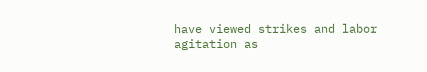have viewed strikes and labor agitation as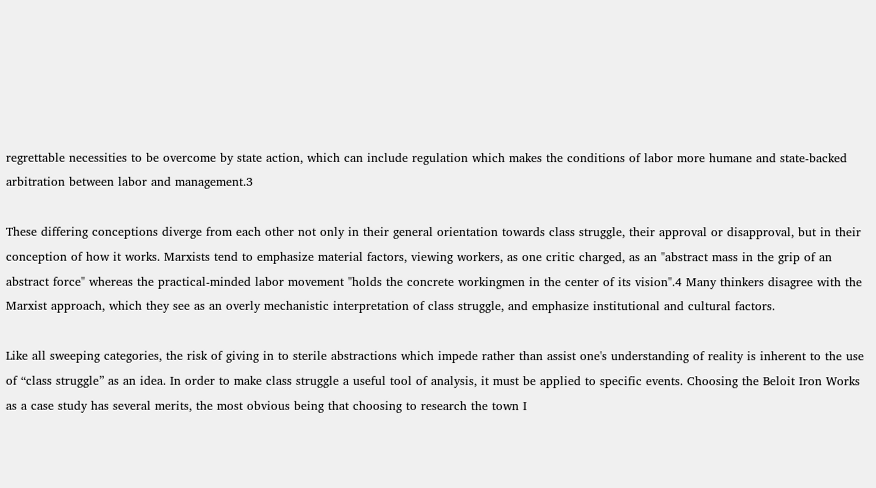regrettable necessities to be overcome by state action, which can include regulation which makes the conditions of labor more humane and state-backed arbitration between labor and management.3

These differing conceptions diverge from each other not only in their general orientation towards class struggle, their approval or disapproval, but in their conception of how it works. Marxists tend to emphasize material factors, viewing workers, as one critic charged, as an "abstract mass in the grip of an abstract force" whereas the practical-minded labor movement "holds the concrete workingmen in the center of its vision".4 Many thinkers disagree with the Marxist approach, which they see as an overly mechanistic interpretation of class struggle, and emphasize institutional and cultural factors.

Like all sweeping categories, the risk of giving in to sterile abstractions which impede rather than assist one's understanding of reality is inherent to the use of “class struggle” as an idea. In order to make class struggle a useful tool of analysis, it must be applied to specific events. Choosing the Beloit Iron Works as a case study has several merits, the most obvious being that choosing to research the town I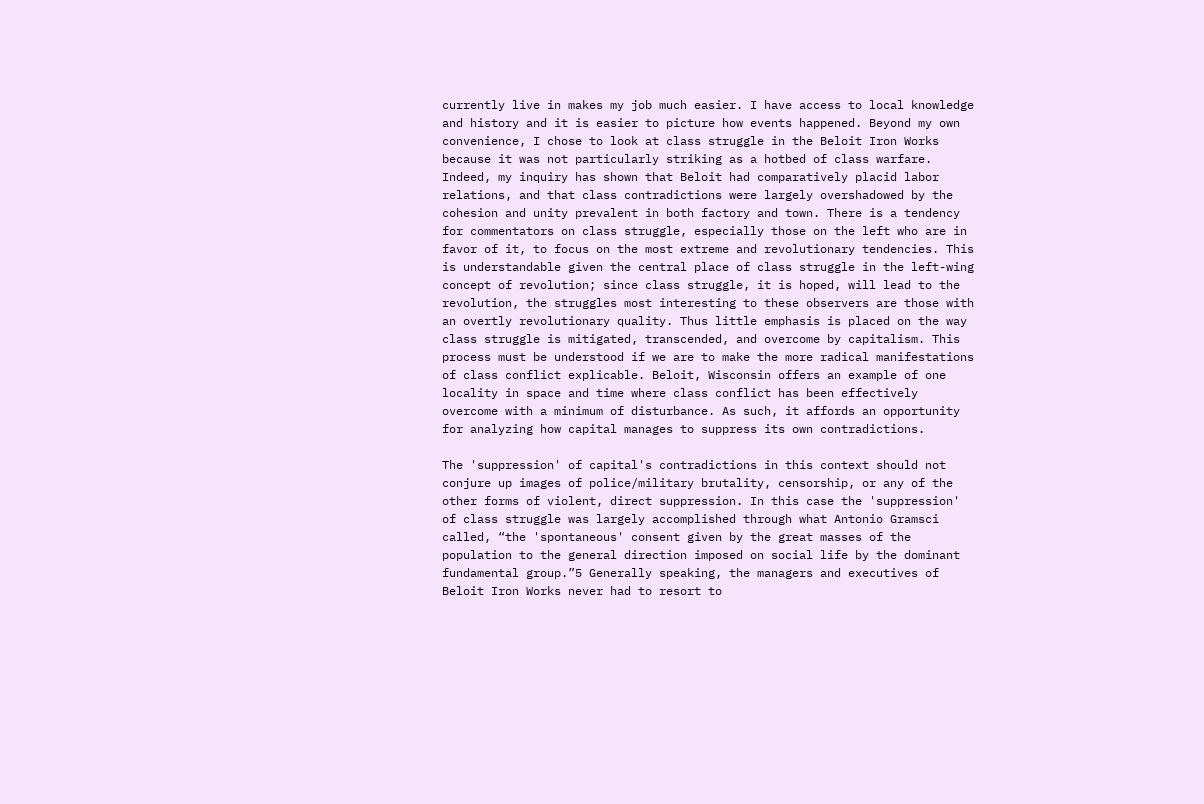currently live in makes my job much easier. I have access to local knowledge and history and it is easier to picture how events happened. Beyond my own convenience, I chose to look at class struggle in the Beloit Iron Works because it was not particularly striking as a hotbed of class warfare. Indeed, my inquiry has shown that Beloit had comparatively placid labor relations, and that class contradictions were largely overshadowed by the cohesion and unity prevalent in both factory and town. There is a tendency for commentators on class struggle, especially those on the left who are in favor of it, to focus on the most extreme and revolutionary tendencies. This is understandable given the central place of class struggle in the left-wing concept of revolution; since class struggle, it is hoped, will lead to the revolution, the struggles most interesting to these observers are those with an overtly revolutionary quality. Thus little emphasis is placed on the way class struggle is mitigated, transcended, and overcome by capitalism. This process must be understood if we are to make the more radical manifestations of class conflict explicable. Beloit, Wisconsin offers an example of one locality in space and time where class conflict has been effectively overcome with a minimum of disturbance. As such, it affords an opportunity for analyzing how capital manages to suppress its own contradictions.

The 'suppression' of capital's contradictions in this context should not conjure up images of police/military brutality, censorship, or any of the other forms of violent, direct suppression. In this case the 'suppression' of class struggle was largely accomplished through what Antonio Gramsci called, “the 'spontaneous' consent given by the great masses of the population to the general direction imposed on social life by the dominant fundamental group.”5 Generally speaking, the managers and executives of Beloit Iron Works never had to resort to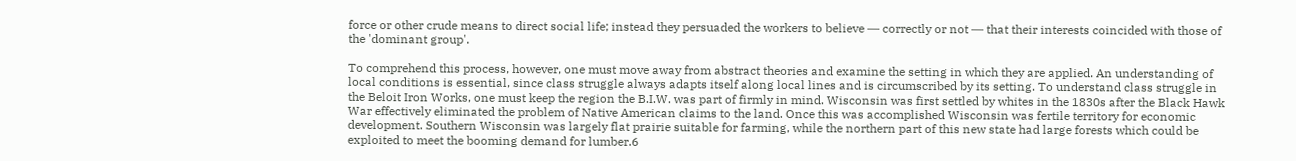force or other crude means to direct social life; instead they persuaded the workers to believe ― correctly or not ― that their interests coincided with those of the 'dominant group'.

To comprehend this process, however, one must move away from abstract theories and examine the setting in which they are applied. An understanding of local conditions is essential, since class struggle always adapts itself along local lines and is circumscribed by its setting. To understand class struggle in the Beloit Iron Works, one must keep the region the B.I.W. was part of firmly in mind. Wisconsin was first settled by whites in the 1830s after the Black Hawk War effectively eliminated the problem of Native American claims to the land. Once this was accomplished Wisconsin was fertile territory for economic development. Southern Wisconsin was largely flat prairie suitable for farming, while the northern part of this new state had large forests which could be exploited to meet the booming demand for lumber.6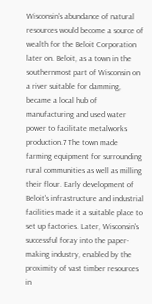Wisconsin's abundance of natural resources would become a source of wealth for the Beloit Corporation later on. Beloit, as a town in the southernmost part of Wisconsin on a river suitable for damming, became a local hub of manufacturing and used water power to facilitate metalworks production.7 The town made farming equipment for surrounding rural communities as well as milling their flour. Early development of Beloit's infrastructure and industrial facilities made it a suitable place to set up factories. Later, Wisconsin's successful foray into the paper-making industry, enabled by the proximity of vast timber resources in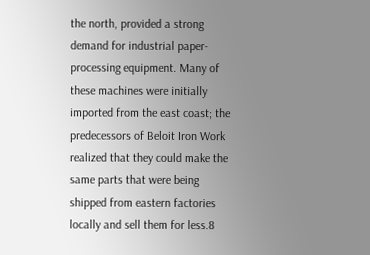the north, provided a strong demand for industrial paper-processing equipment. Many of these machines were initially imported from the east coast; the predecessors of Beloit Iron Work realized that they could make the same parts that were being shipped from eastern factories locally and sell them for less.8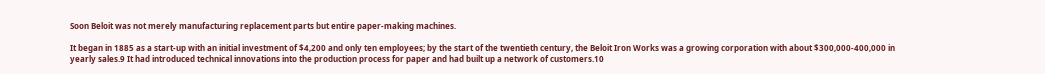Soon Beloit was not merely manufacturing replacement parts but entire paper-making machines.

It began in 1885 as a start-up with an initial investment of $4,200 and only ten employees; by the start of the twentieth century, the Beloit Iron Works was a growing corporation with about $300,000-400,000 in yearly sales.9 It had introduced technical innovations into the production process for paper and had built up a network of customers.10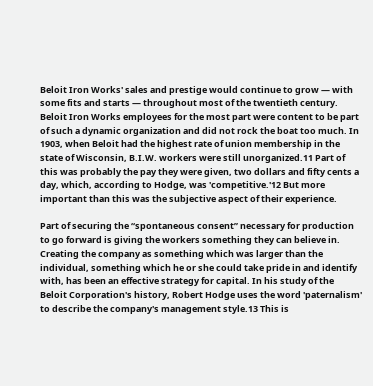Beloit Iron Works' sales and prestige would continue to grow ― with some fits and starts ― throughout most of the twentieth century. Beloit Iron Works employees for the most part were content to be part of such a dynamic organization and did not rock the boat too much. In 1903, when Beloit had the highest rate of union membership in the state of Wisconsin, B.I.W. workers were still unorganized.11 Part of this was probably the pay they were given, two dollars and fifty cents a day, which, according to Hodge, was 'competitive.'12 But more important than this was the subjective aspect of their experience.

Part of securing the “spontaneous consent” necessary for production to go forward is giving the workers something they can believe in. Creating the company as something which was larger than the individual, something which he or she could take pride in and identify with, has been an effective strategy for capital. In his study of the Beloit Corporation's history, Robert Hodge uses the word 'paternalism' to describe the company's management style.13 This is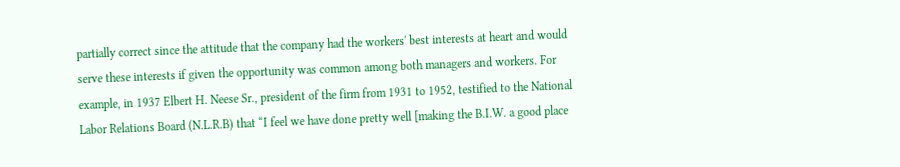partially correct since the attitude that the company had the workers' best interests at heart and would serve these interests if given the opportunity was common among both managers and workers. For example, in 1937 Elbert H. Neese Sr., president of the firm from 1931 to 1952, testified to the National Labor Relations Board (N.L.R.B) that “I feel we have done pretty well [making the B.I.W. a good place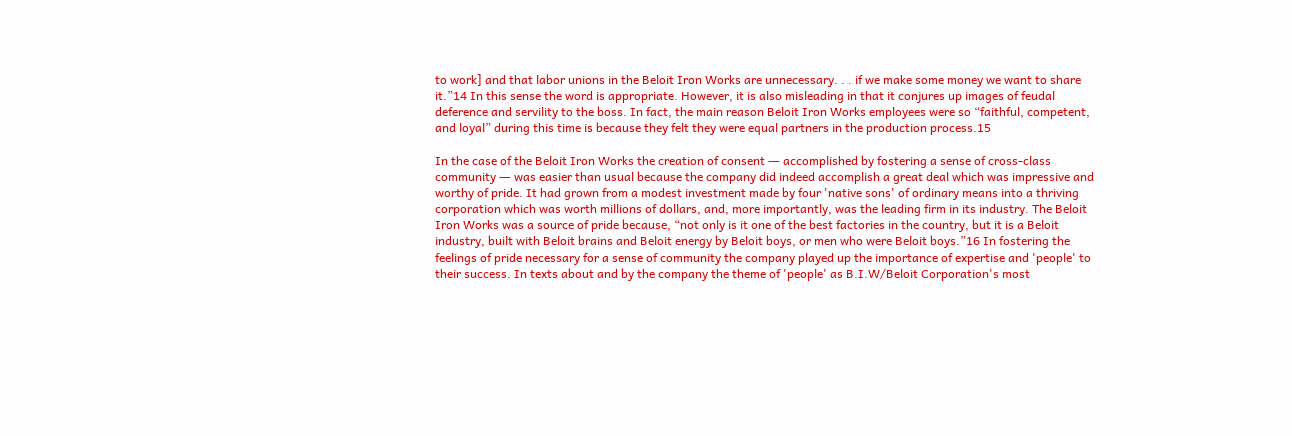to work] and that labor unions in the Beloit Iron Works are unnecessary. . . if we make some money we want to share it.”14 In this sense the word is appropriate. However, it is also misleading in that it conjures up images of feudal deference and servility to the boss. In fact, the main reason Beloit Iron Works employees were so “faithful, competent, and loyal” during this time is because they felt they were equal partners in the production process.15

In the case of the Beloit Iron Works the creation of consent ― accomplished by fostering a sense of cross-class community ― was easier than usual because the company did indeed accomplish a great deal which was impressive and worthy of pride. It had grown from a modest investment made by four 'native sons' of ordinary means into a thriving corporation which was worth millions of dollars, and, more importantly, was the leading firm in its industry. The Beloit Iron Works was a source of pride because, “not only is it one of the best factories in the country, but it is a Beloit industry, built with Beloit brains and Beloit energy by Beloit boys, or men who were Beloit boys.”16 In fostering the feelings of pride necessary for a sense of community the company played up the importance of expertise and 'people' to their success. In texts about and by the company the theme of 'people' as B.I.W/Beloit Corporation's most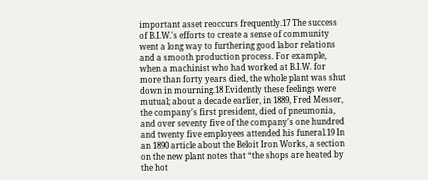important asset reoccurs frequently.17 The success of B.I.W.'s efforts to create a sense of community went a long way to furthering good labor relations and a smooth production process. For example, when a machinist who had worked at B.I.W. for more than forty years died, the whole plant was shut down in mourning.18 Evidently these feelings were mutual; about a decade earlier, in 1889, Fred Messer, the company's first president, died of pneumonia, and over seventy five of the company's one hundred and twenty five employees attended his funeral.19 In an 1890 article about the Beloit Iron Works, a section on the new plant notes that “the shops are heated by the hot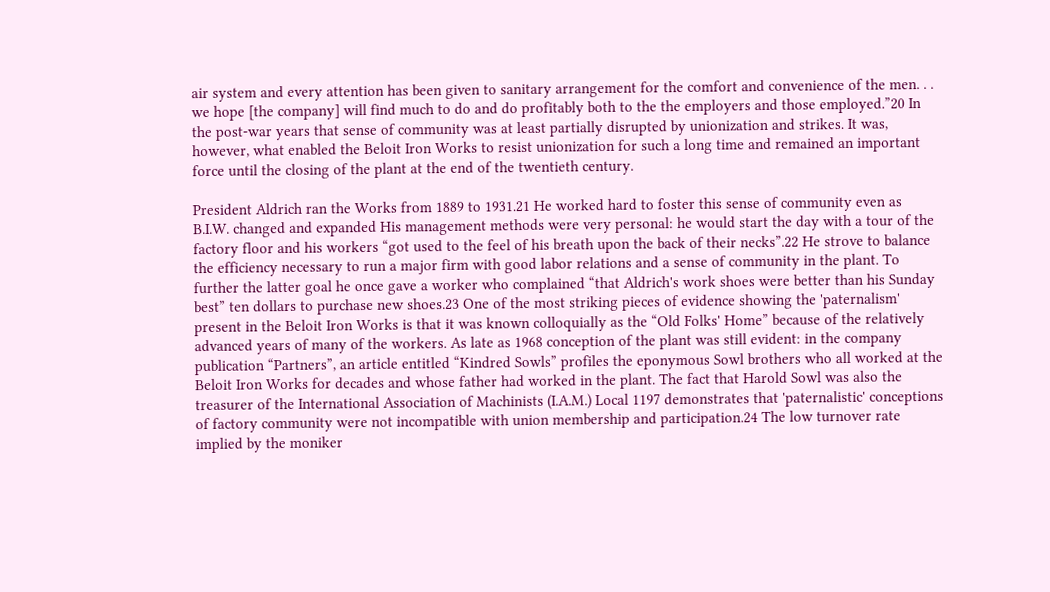air system and every attention has been given to sanitary arrangement for the comfort and convenience of the men. . . we hope [the company] will find much to do and do profitably both to the the employers and those employed.”20 In the post-war years that sense of community was at least partially disrupted by unionization and strikes. It was, however, what enabled the Beloit Iron Works to resist unionization for such a long time and remained an important force until the closing of the plant at the end of the twentieth century.

President Aldrich ran the Works from 1889 to 1931.21 He worked hard to foster this sense of community even as B.I.W. changed and expanded His management methods were very personal: he would start the day with a tour of the factory floor and his workers “got used to the feel of his breath upon the back of their necks”.22 He strove to balance the efficiency necessary to run a major firm with good labor relations and a sense of community in the plant. To further the latter goal he once gave a worker who complained “that Aldrich's work shoes were better than his Sunday best” ten dollars to purchase new shoes.23 One of the most striking pieces of evidence showing the 'paternalism' present in the Beloit Iron Works is that it was known colloquially as the “Old Folks' Home” because of the relatively advanced years of many of the workers. As late as 1968 conception of the plant was still evident: in the company publication “Partners”, an article entitled “Kindred Sowls” profiles the eponymous Sowl brothers who all worked at the Beloit Iron Works for decades and whose father had worked in the plant. The fact that Harold Sowl was also the treasurer of the International Association of Machinists (I.A.M.) Local 1197 demonstrates that 'paternalistic' conceptions of factory community were not incompatible with union membership and participation.24 The low turnover rate implied by the moniker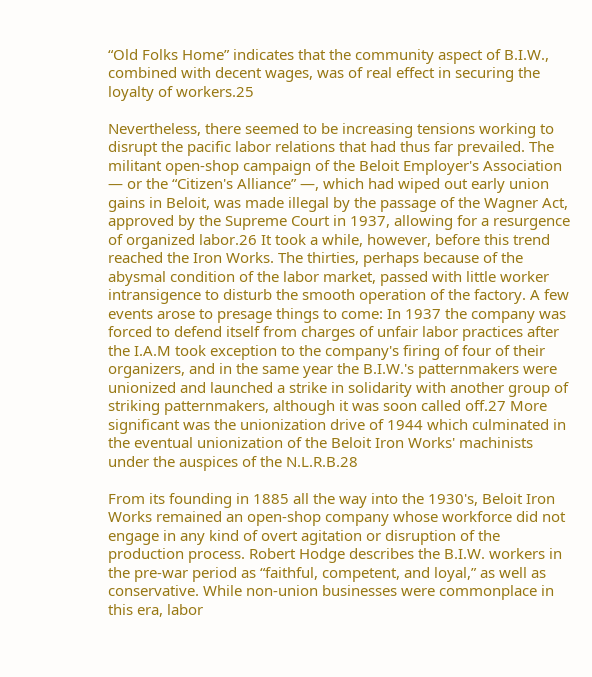“Old Folks Home” indicates that the community aspect of B.I.W., combined with decent wages, was of real effect in securing the loyalty of workers.25

Nevertheless, there seemed to be increasing tensions working to disrupt the pacific labor relations that had thus far prevailed. The militant open-shop campaign of the Beloit Employer's Association ― or the “Citizen's Alliance” ―, which had wiped out early union gains in Beloit, was made illegal by the passage of the Wagner Act, approved by the Supreme Court in 1937, allowing for a resurgence of organized labor.26 It took a while, however, before this trend reached the Iron Works. The thirties, perhaps because of the abysmal condition of the labor market, passed with little worker intransigence to disturb the smooth operation of the factory. A few events arose to presage things to come: In 1937 the company was forced to defend itself from charges of unfair labor practices after the I.A.M took exception to the company's firing of four of their organizers, and in the same year the B.I.W.'s patternmakers were unionized and launched a strike in solidarity with another group of striking patternmakers, although it was soon called off.27 More significant was the unionization drive of 1944 which culminated in the eventual unionization of the Beloit Iron Works' machinists under the auspices of the N.L.R.B.28

From its founding in 1885 all the way into the 1930's, Beloit Iron Works remained an open-shop company whose workforce did not engage in any kind of overt agitation or disruption of the production process. Robert Hodge describes the B.I.W. workers in the pre-war period as “faithful, competent, and loyal,” as well as conservative. While non-union businesses were commonplace in this era, labor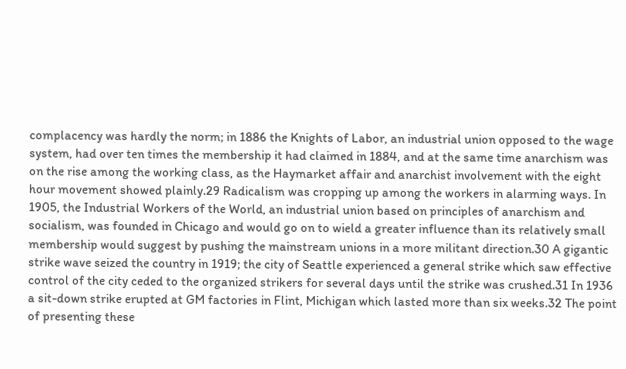complacency was hardly the norm; in 1886 the Knights of Labor, an industrial union opposed to the wage system, had over ten times the membership it had claimed in 1884, and at the same time anarchism was on the rise among the working class, as the Haymarket affair and anarchist involvement with the eight hour movement showed plainly.29 Radicalism was cropping up among the workers in alarming ways. In 1905, the Industrial Workers of the World, an industrial union based on principles of anarchism and socialism, was founded in Chicago and would go on to wield a greater influence than its relatively small membership would suggest by pushing the mainstream unions in a more militant direction.30 A gigantic strike wave seized the country in 1919; the city of Seattle experienced a general strike which saw effective control of the city ceded to the organized strikers for several days until the strike was crushed.31 In 1936 a sit-down strike erupted at GM factories in Flint, Michigan which lasted more than six weeks.32 The point of presenting these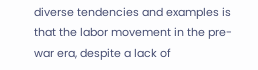diverse tendencies and examples is that the labor movement in the pre-war era, despite a lack of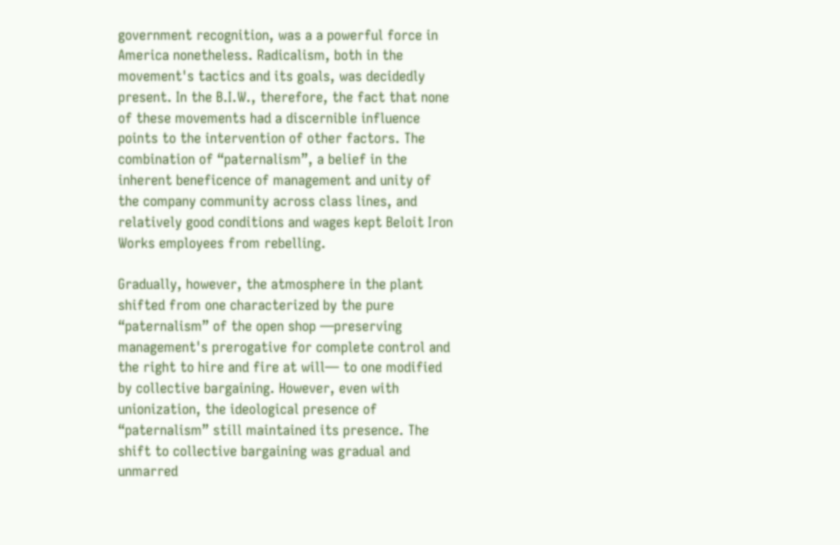government recognition, was a a powerful force in America nonetheless. Radicalism, both in the movement's tactics and its goals, was decidedly present. In the B.I.W., therefore, the fact that none of these movements had a discernible influence points to the intervention of other factors. The combination of “paternalism”, a belief in the inherent beneficence of management and unity of the company community across class lines, and relatively good conditions and wages kept Beloit Iron Works employees from rebelling.

Gradually, however, the atmosphere in the plant shifted from one characterized by the pure “paternalism” of the open shop ―preserving management's prerogative for complete control and the right to hire and fire at will― to one modified by collective bargaining. However, even with unionization, the ideological presence of “paternalism” still maintained its presence. The shift to collective bargaining was gradual and unmarred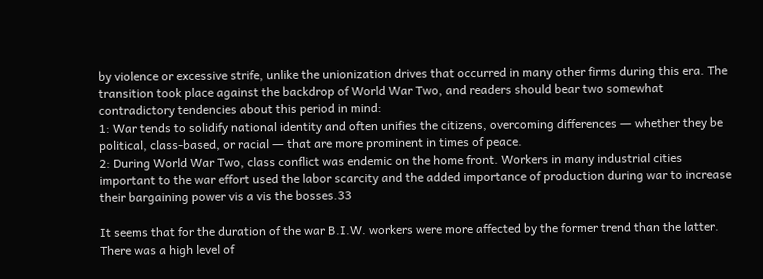by violence or excessive strife, unlike the unionization drives that occurred in many other firms during this era. The transition took place against the backdrop of World War Two, and readers should bear two somewhat contradictory tendencies about this period in mind:
1: War tends to solidify national identity and often unifies the citizens, overcoming differences ― whether they be political, class-based, or racial ― that are more prominent in times of peace.
2: During World War Two, class conflict was endemic on the home front. Workers in many industrial cities important to the war effort used the labor scarcity and the added importance of production during war to increase their bargaining power vis a vis the bosses.33

It seems that for the duration of the war B.I.W. workers were more affected by the former trend than the latter. There was a high level of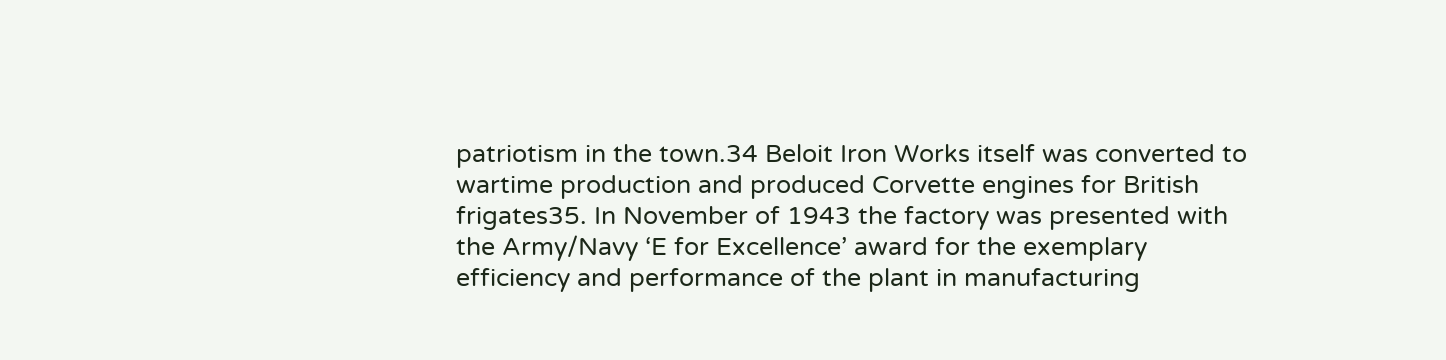patriotism in the town.34 Beloit Iron Works itself was converted to wartime production and produced Corvette engines for British frigates35. In November of 1943 the factory was presented with the Army/Navy ‘E for Excellence’ award for the exemplary efficiency and performance of the plant in manufacturing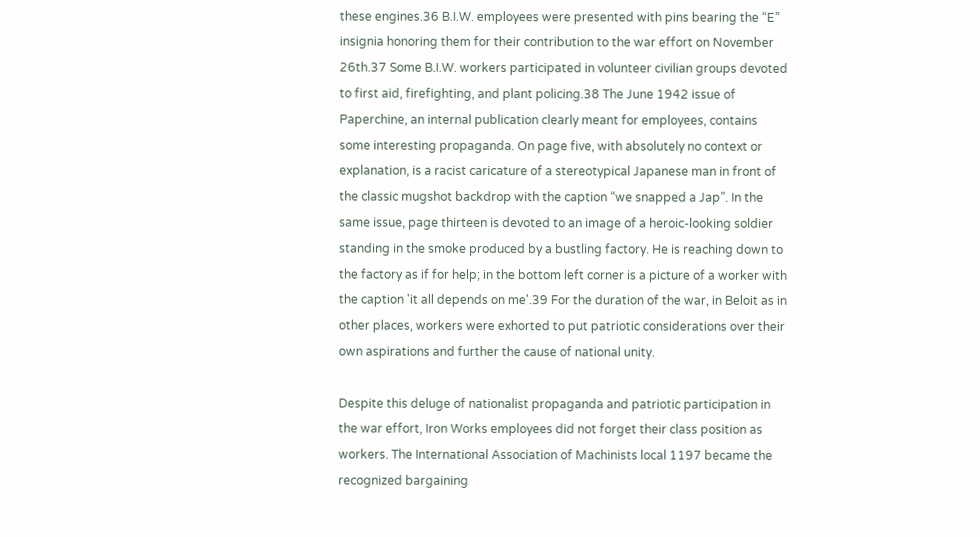these engines.36 B.I.W. employees were presented with pins bearing the “E” insignia honoring them for their contribution to the war effort on November 26th.37 Some B.I.W. workers participated in volunteer civilian groups devoted to first aid, firefighting, and plant policing.38 The June 1942 issue of Paperchine, an internal publication clearly meant for employees, contains some interesting propaganda. On page five, with absolutely no context or explanation, is a racist caricature of a stereotypical Japanese man in front of the classic mugshot backdrop with the caption “we snapped a Jap”. In the same issue, page thirteen is devoted to an image of a heroic-looking soldier standing in the smoke produced by a bustling factory. He is reaching down to the factory as if for help; in the bottom left corner is a picture of a worker with the caption 'it all depends on me'.39 For the duration of the war, in Beloit as in other places, workers were exhorted to put patriotic considerations over their own aspirations and further the cause of national unity.

Despite this deluge of nationalist propaganda and patriotic participation in the war effort, Iron Works employees did not forget their class position as workers. The International Association of Machinists local 1197 became the recognized bargaining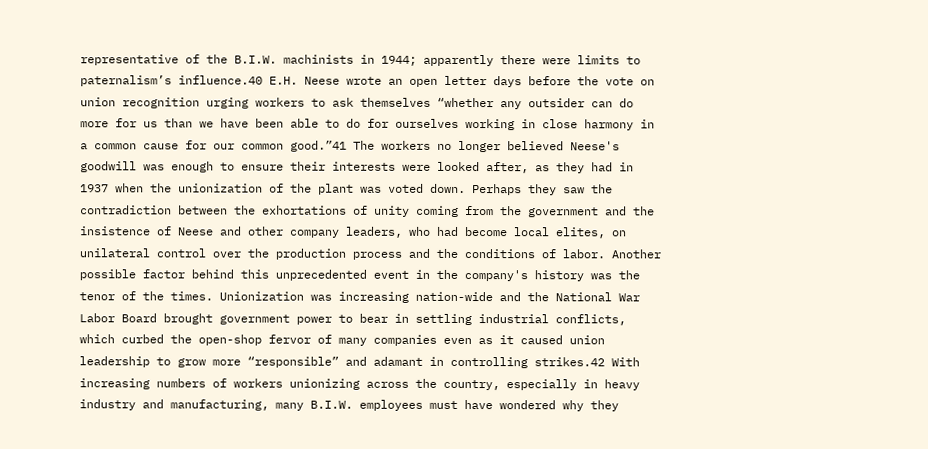representative of the B.I.W. machinists in 1944; apparently there were limits to paternalism’s influence.40 E.H. Neese wrote an open letter days before the vote on union recognition urging workers to ask themselves “whether any outsider can do more for us than we have been able to do for ourselves working in close harmony in a common cause for our common good.”41 The workers no longer believed Neese's goodwill was enough to ensure their interests were looked after, as they had in 1937 when the unionization of the plant was voted down. Perhaps they saw the contradiction between the exhortations of unity coming from the government and the insistence of Neese and other company leaders, who had become local elites, on unilateral control over the production process and the conditions of labor. Another possible factor behind this unprecedented event in the company's history was the tenor of the times. Unionization was increasing nation-wide and the National War Labor Board brought government power to bear in settling industrial conflicts, which curbed the open-shop fervor of many companies even as it caused union leadership to grow more “responsible” and adamant in controlling strikes.42 With increasing numbers of workers unionizing across the country, especially in heavy industry and manufacturing, many B.I.W. employees must have wondered why they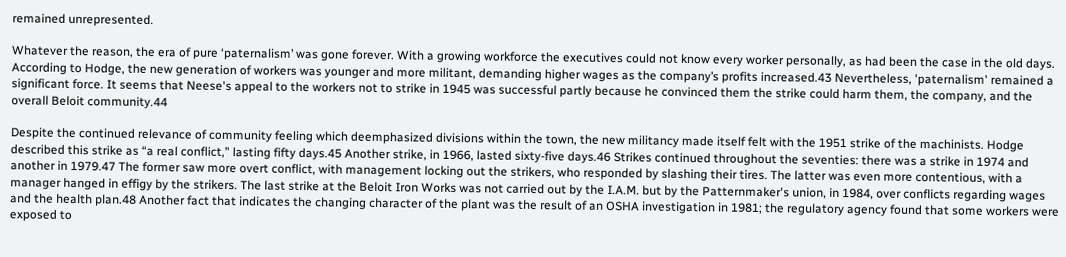remained unrepresented.

Whatever the reason, the era of pure ‘paternalism’ was gone forever. With a growing workforce the executives could not know every worker personally, as had been the case in the old days. According to Hodge, the new generation of workers was younger and more militant, demanding higher wages as the company’s profits increased.43 Nevertheless, 'paternalism' remained a significant force. It seems that Neese's appeal to the workers not to strike in 1945 was successful partly because he convinced them the strike could harm them, the company, and the overall Beloit community.44

Despite the continued relevance of community feeling which deemphasized divisions within the town, the new militancy made itself felt with the 1951 strike of the machinists. Hodge described this strike as “a real conflict,” lasting fifty days.45 Another strike, in 1966, lasted sixty-five days.46 Strikes continued throughout the seventies: there was a strike in 1974 and another in 1979.47 The former saw more overt conflict, with management locking out the strikers, who responded by slashing their tires. The latter was even more contentious, with a manager hanged in effigy by the strikers. The last strike at the Beloit Iron Works was not carried out by the I.A.M. but by the Patternmaker's union, in 1984, over conflicts regarding wages and the health plan.48 Another fact that indicates the changing character of the plant was the result of an OSHA investigation in 1981; the regulatory agency found that some workers were exposed to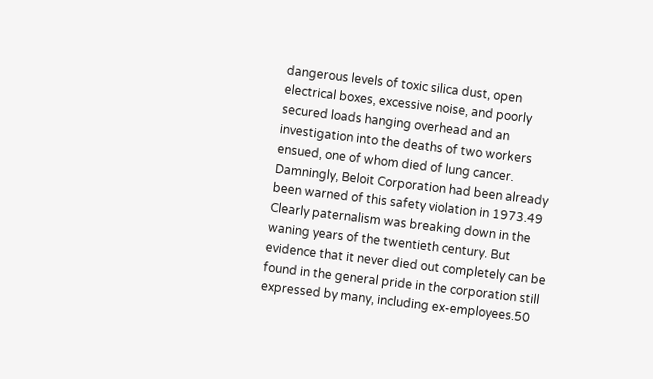dangerous levels of toxic silica dust, open electrical boxes, excessive noise, and poorly secured loads hanging overhead and an investigation into the deaths of two workers ensued, one of whom died of lung cancer. Damningly, Beloit Corporation had been already been warned of this safety violation in 1973.49 Clearly paternalism was breaking down in the waning years of the twentieth century. But evidence that it never died out completely can be found in the general pride in the corporation still expressed by many, including ex-employees.50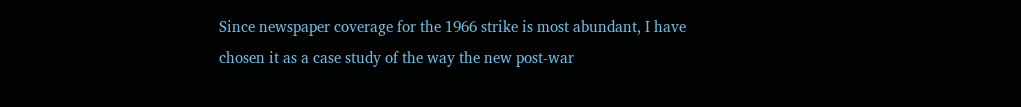Since newspaper coverage for the 1966 strike is most abundant, I have chosen it as a case study of the way the new post-war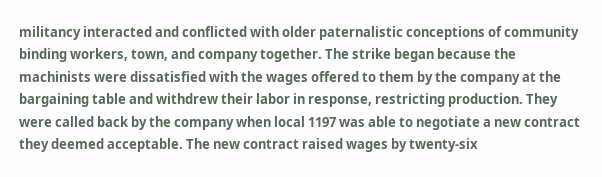militancy interacted and conflicted with older paternalistic conceptions of community binding workers, town, and company together. The strike began because the machinists were dissatisfied with the wages offered to them by the company at the bargaining table and withdrew their labor in response, restricting production. They were called back by the company when local 1197 was able to negotiate a new contract they deemed acceptable. The new contract raised wages by twenty-six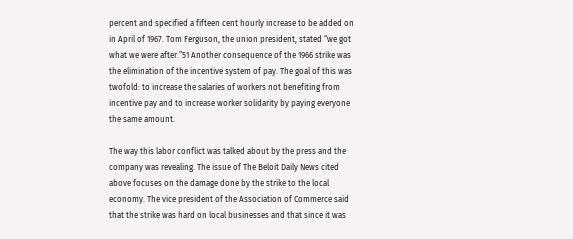percent and specified a fifteen cent hourly increase to be added on in April of 1967. Tom Ferguson, the union president, stated “we got what we were after.”51 Another consequence of the 1966 strike was the elimination of the incentive system of pay. The goal of this was twofold: to increase the salaries of workers not benefiting from incentive pay and to increase worker solidarity by paying everyone the same amount.

The way this labor conflict was talked about by the press and the company was revealing. The issue of The Beloit Daily News cited above focuses on the damage done by the strike to the local economy. The vice president of the Association of Commerce said that the strike was hard on local businesses and that since it was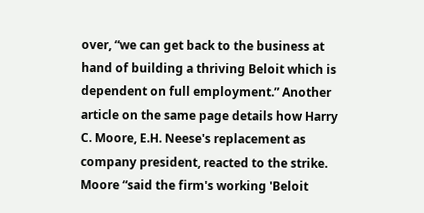over, “we can get back to the business at hand of building a thriving Beloit which is dependent on full employment.” Another article on the same page details how Harry C. Moore, E.H. Neese's replacement as company president, reacted to the strike. Moore “said the firm's working 'Beloit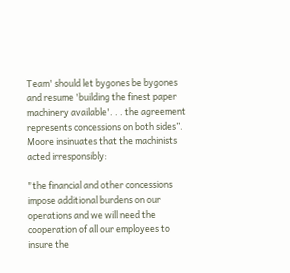Team' should let bygones be bygones and resume 'building the finest paper machinery available'. . . the agreement represents concessions on both sides”. Moore insinuates that the machinists acted irresponsibly:

"the financial and other concessions impose additional burdens on our operations and we will need the cooperation of all our employees to insure the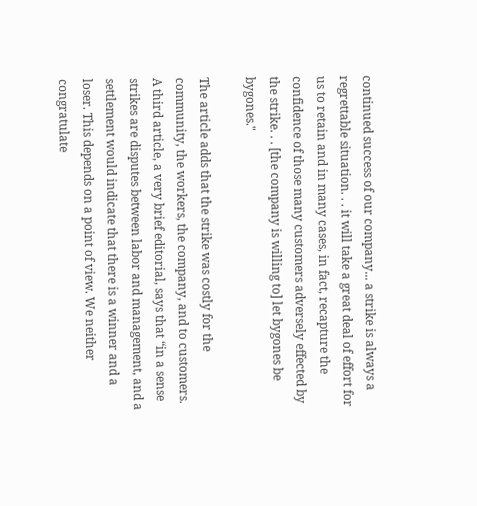continued success of our company... a strike is always a regrettable situation. . . it will take a great deal of effort for us to retain and in many cases, in fact, recapture the confidence of those many customers adversely effected by the strike. . . [the company is willing to] let bygones be bygones."

The article adds that the strike was costly for the community, the workers, the company, and to customers. A third article, a very brief editorial, says that “in a sense strikes are disputes between labor and management, and a settlement would indicate that there is a winner and a loser. This depends on a point of view. We neither congratulate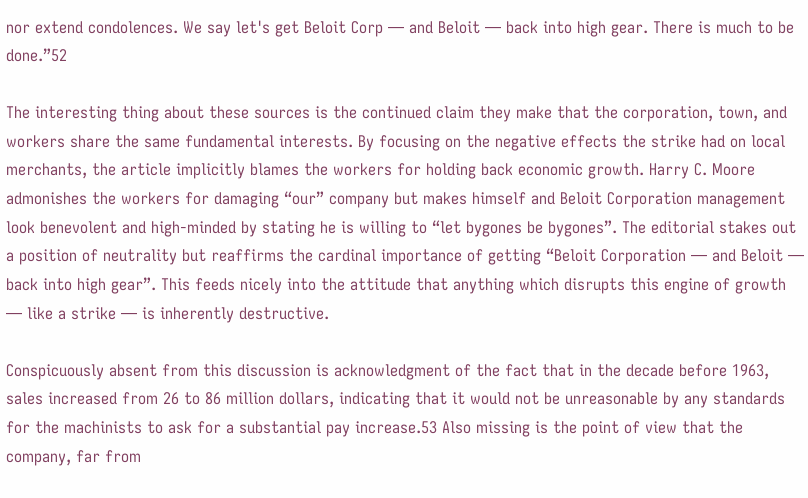nor extend condolences. We say let's get Beloit Corp ― and Beloit ― back into high gear. There is much to be done.”52

The interesting thing about these sources is the continued claim they make that the corporation, town, and workers share the same fundamental interests. By focusing on the negative effects the strike had on local merchants, the article implicitly blames the workers for holding back economic growth. Harry C. Moore admonishes the workers for damaging “our” company but makes himself and Beloit Corporation management look benevolent and high-minded by stating he is willing to “let bygones be bygones”. The editorial stakes out a position of neutrality but reaffirms the cardinal importance of getting “Beloit Corporation ― and Beloit ― back into high gear”. This feeds nicely into the attitude that anything which disrupts this engine of growth ― like a strike ― is inherently destructive.

Conspicuously absent from this discussion is acknowledgment of the fact that in the decade before 1963, sales increased from 26 to 86 million dollars, indicating that it would not be unreasonable by any standards for the machinists to ask for a substantial pay increase.53 Also missing is the point of view that the company, far from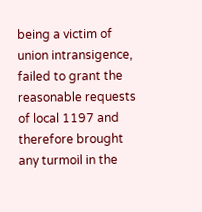being a victim of union intransigence, failed to grant the reasonable requests of local 1197 and therefore brought any turmoil in the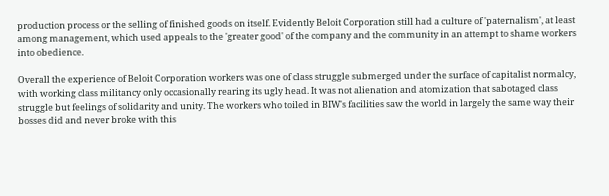production process or the selling of finished goods on itself. Evidently Beloit Corporation still had a culture of 'paternalism', at least among management, which used appeals to the 'greater good' of the company and the community in an attempt to shame workers into obedience.

Overall the experience of Beloit Corporation workers was one of class struggle submerged under the surface of capitalist normalcy, with working class militancy only occasionally rearing its ugly head. It was not alienation and atomization that sabotaged class struggle but feelings of solidarity and unity. The workers who toiled in BIW's facilities saw the world in largely the same way their bosses did and never broke with this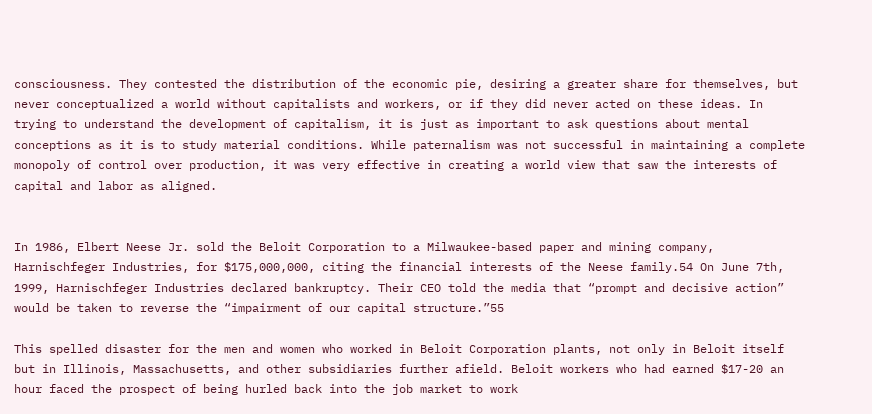consciousness. They contested the distribution of the economic pie, desiring a greater share for themselves, but never conceptualized a world without capitalists and workers, or if they did never acted on these ideas. In trying to understand the development of capitalism, it is just as important to ask questions about mental conceptions as it is to study material conditions. While paternalism was not successful in maintaining a complete monopoly of control over production, it was very effective in creating a world view that saw the interests of capital and labor as aligned.


In 1986, Elbert Neese Jr. sold the Beloit Corporation to a Milwaukee-based paper and mining company, Harnischfeger Industries, for $175,000,000, citing the financial interests of the Neese family.54 On June 7th, 1999, Harnischfeger Industries declared bankruptcy. Their CEO told the media that “prompt and decisive action” would be taken to reverse the “impairment of our capital structure.”55

This spelled disaster for the men and women who worked in Beloit Corporation plants, not only in Beloit itself but in Illinois, Massachusetts, and other subsidiaries further afield. Beloit workers who had earned $17-20 an hour faced the prospect of being hurled back into the job market to work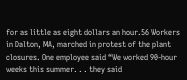for as little as eight dollars an hour.56 Workers in Dalton, MA, marched in protest of the plant closures. One employee said “We worked 90-hour weeks this summer. . . they said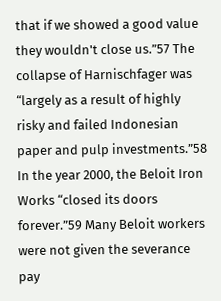that if we showed a good value they wouldn't close us.”57 The collapse of Harnischfager was “largely as a result of highly risky and failed Indonesian paper and pulp investments.”58 In the year 2000, the Beloit Iron Works “closed its doors forever.”59 Many Beloit workers were not given the severance pay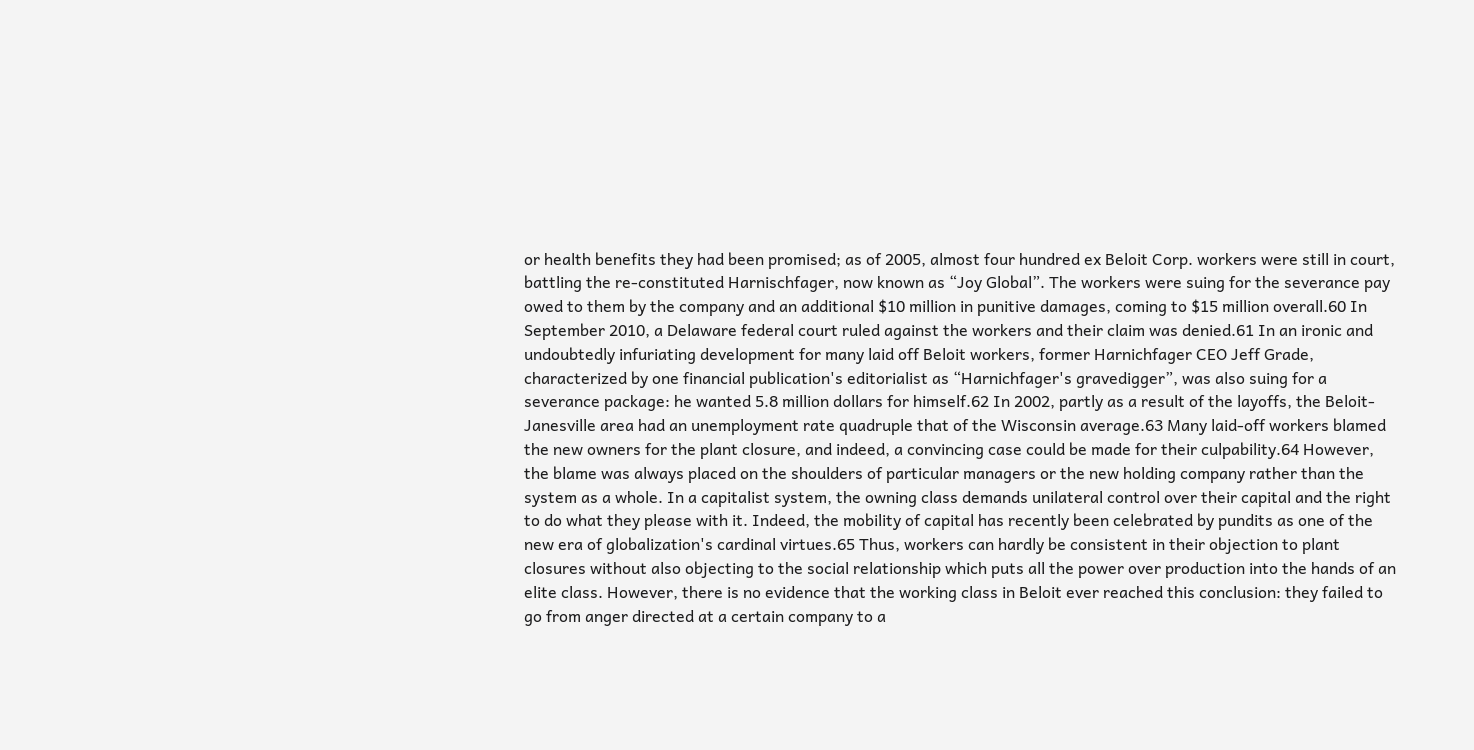or health benefits they had been promised; as of 2005, almost four hundred ex Beloit Corp. workers were still in court, battling the re-constituted Harnischfager, now known as “Joy Global”. The workers were suing for the severance pay owed to them by the company and an additional $10 million in punitive damages, coming to $15 million overall.60 In September 2010, a Delaware federal court ruled against the workers and their claim was denied.61 In an ironic and undoubtedly infuriating development for many laid off Beloit workers, former Harnichfager CEO Jeff Grade, characterized by one financial publication's editorialist as “Harnichfager's gravedigger”, was also suing for a severance package: he wanted 5.8 million dollars for himself.62 In 2002, partly as a result of the layoffs, the Beloit-Janesville area had an unemployment rate quadruple that of the Wisconsin average.63 Many laid-off workers blamed the new owners for the plant closure, and indeed, a convincing case could be made for their culpability.64 However, the blame was always placed on the shoulders of particular managers or the new holding company rather than the system as a whole. In a capitalist system, the owning class demands unilateral control over their capital and the right to do what they please with it. Indeed, the mobility of capital has recently been celebrated by pundits as one of the new era of globalization's cardinal virtues.65 Thus, workers can hardly be consistent in their objection to plant closures without also objecting to the social relationship which puts all the power over production into the hands of an elite class. However, there is no evidence that the working class in Beloit ever reached this conclusion: they failed to go from anger directed at a certain company to a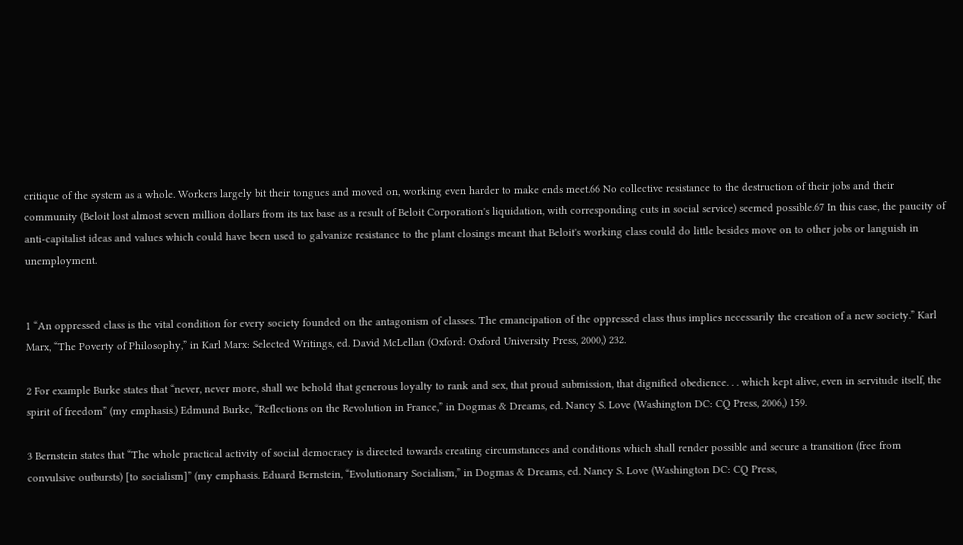critique of the system as a whole. Workers largely bit their tongues and moved on, working even harder to make ends meet.66 No collective resistance to the destruction of their jobs and their community (Beloit lost almost seven million dollars from its tax base as a result of Beloit Corporation's liquidation, with corresponding cuts in social service) seemed possible.67 In this case, the paucity of anti-capitalist ideas and values which could have been used to galvanize resistance to the plant closings meant that Beloit's working class could do little besides move on to other jobs or languish in unemployment.


1 “An oppressed class is the vital condition for every society founded on the antagonism of classes. The emancipation of the oppressed class thus implies necessarily the creation of a new society.” Karl Marx, “The Poverty of Philosophy,” in Karl Marx: Selected Writings, ed. David McLellan (Oxford: Oxford University Press, 2000,) 232.

2 For example Burke states that “never, never more, shall we behold that generous loyalty to rank and sex, that proud submission, that dignified obedience. . . which kept alive, even in servitude itself, the spirit of freedom” (my emphasis.) Edmund Burke, “Reflections on the Revolution in France,” in Dogmas & Dreams, ed. Nancy S. Love (Washington DC: CQ Press, 2006,) 159.

3 Bernstein states that “The whole practical activity of social democracy is directed towards creating circumstances and conditions which shall render possible and secure a transition (free from convulsive outbursts) [to socialism]” (my emphasis. Eduard Bernstein, “Evolutionary Socialism,” in Dogmas & Dreams, ed. Nancy S. Love (Washington DC: CQ Press,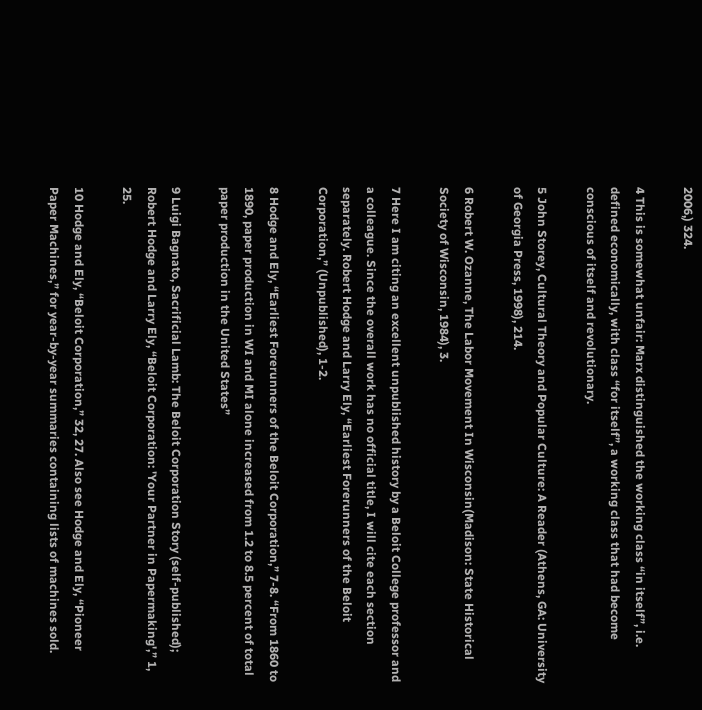2006,) 324.

4 This is somewhat unfair: Marx distinguished the working class “in itself”, i.e. defined economically, with class “for itself”, a working class that had become conscious of itself and revolutionary.

5 John Storey, Cultural Theory and Popular Culture: A Reader (Athens, GA: University of Georgia Press, 1998), 214.

6 Robert W. Ozanne, The Labor Movement In Wisconsin(Madison: State Historical Society of Wisconsin, 1984), 3.

7 Here I am citing an excellent unpublished history by a Beloit College professor and a colleague. Since the overall work has no official title, I will cite each section separately. Robert Hodge and Larry Ely, “Earliest Forerunners of the Beloit Corporation,” (Unpublished), 1-2.

8 Hodge and Ely, “Earliest Forerunners of the Beloit Corporation,” 7-8. “From 1860 to 1890, paper production in WI and MI alone increased from 1.2 to 8.5 percent of total paper production in the United States”

9 Luigi Bagnato, Sacrificial Lamb: The Beloit Corporation Story (self-published); Robert Hodge and Larry Ely, “Beloit Corporation: 'Your Partner in Papermaking',” 1, 25.

10 Hodge and Ely, “Beloit Corporation,” 32, 27. Also see Hodge and Ely, “Pioneer Paper Machines,” for year-by-year summaries containing lists of machines sold.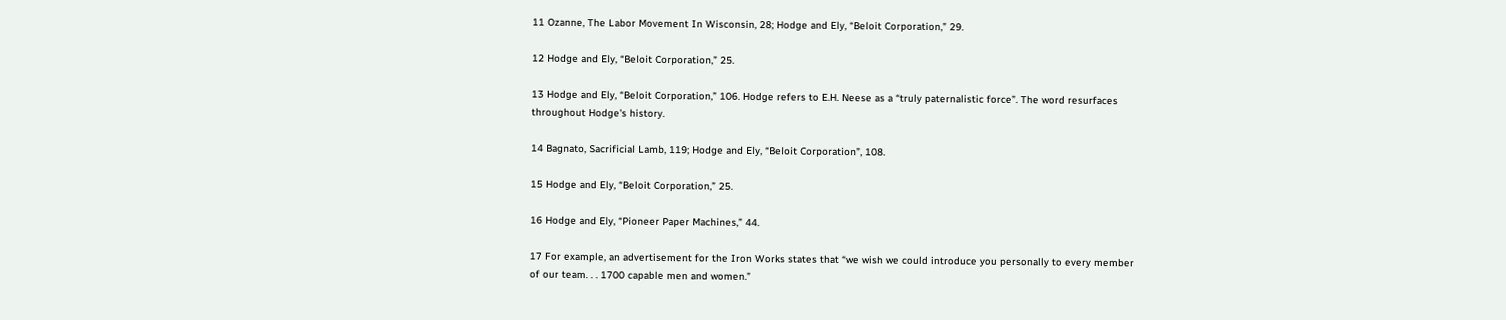11 Ozanne, The Labor Movement In Wisconsin, 28; Hodge and Ely, “Beloit Corporation,” 29.

12 Hodge and Ely, “Beloit Corporation,” 25.

13 Hodge and Ely, “Beloit Corporation,” 106. Hodge refers to E.H. Neese as a “truly paternalistic force”. The word resurfaces throughout Hodge's history.

14 Bagnato, Sacrificial Lamb, 119; Hodge and Ely, “Beloit Corporation”, 108.

15 Hodge and Ely, “Beloit Corporation,” 25.

16 Hodge and Ely, “Pioneer Paper Machines,” 44.

17 For example, an advertisement for the Iron Works states that “we wish we could introduce you personally to every member of our team. . . 1700 capable men and women.”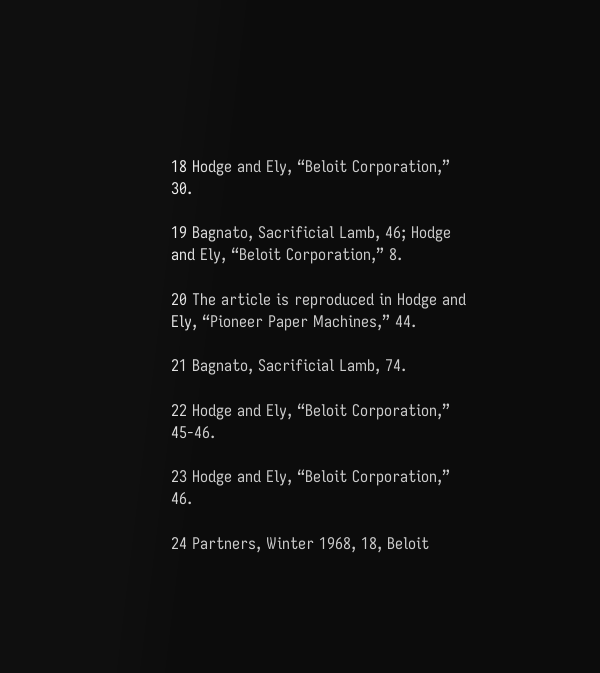18 Hodge and Ely, “Beloit Corporation,” 30.

19 Bagnato, Sacrificial Lamb, 46; Hodge and Ely, “Beloit Corporation,” 8.

20 The article is reproduced in Hodge and Ely, “Pioneer Paper Machines,” 44.

21 Bagnato, Sacrificial Lamb, 74.

22 Hodge and Ely, “Beloit Corporation,” 45-46.

23 Hodge and Ely, “Beloit Corporation,” 46.

24 Partners, Winter 1968, 18, Beloit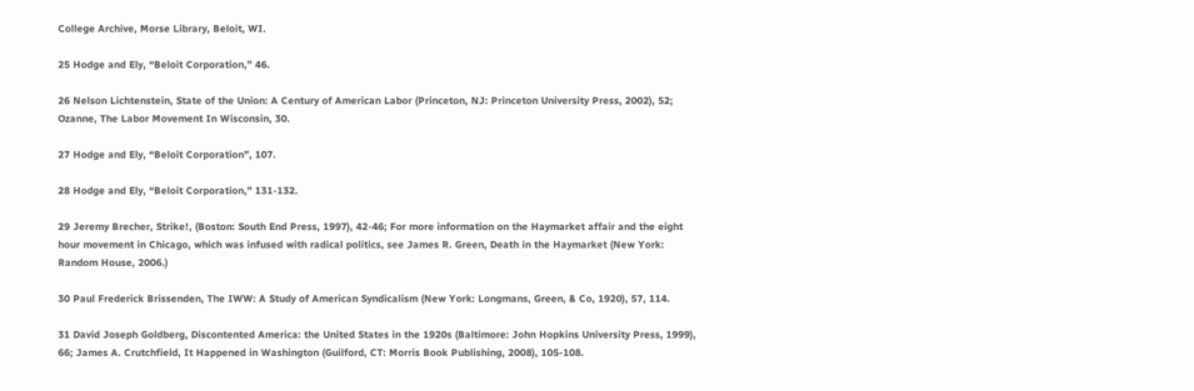College Archive, Morse Library, Beloit, WI.

25 Hodge and Ely, “Beloit Corporation,” 46.

26 Nelson Lichtenstein, State of the Union: A Century of American Labor (Princeton, NJ: Princeton University Press, 2002), 52; Ozanne, The Labor Movement In Wisconsin, 30.

27 Hodge and Ely, “Beloit Corporation”, 107.

28 Hodge and Ely, “Beloit Corporation,” 131-132.

29 Jeremy Brecher, Strike!, (Boston: South End Press, 1997), 42-46; For more information on the Haymarket affair and the eight hour movement in Chicago, which was infused with radical politics, see James R. Green, Death in the Haymarket (New York: Random House, 2006.)

30 Paul Frederick Brissenden, The IWW: A Study of American Syndicalism (New York: Longmans, Green, & Co, 1920), 57, 114.

31 David Joseph Goldberg, Discontented America: the United States in the 1920s (Baltimore: John Hopkins University Press, 1999), 66; James A. Crutchfield, It Happened in Washington (Guilford, CT: Morris Book Publishing, 2008), 105-108.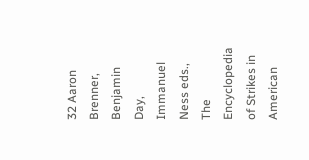32 Aaron Brenner, Benjamin Day, Immanuel Ness eds., The Encyclopedia of Strikes in American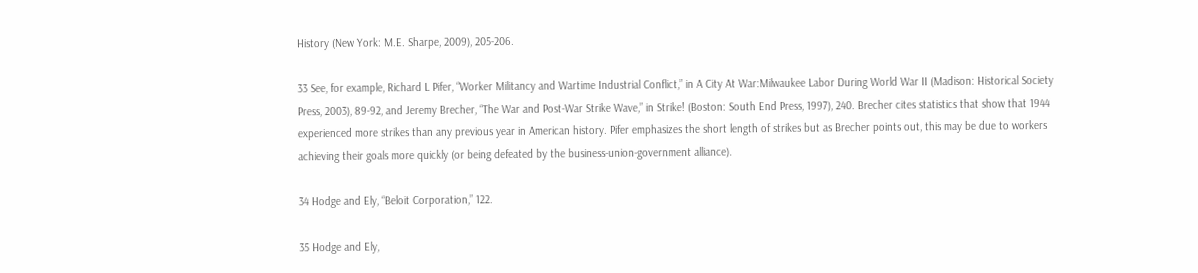History (New York: M.E. Sharpe, 2009), 205-206.

33 See, for example, Richard L Pifer, “Worker Militancy and Wartime Industrial Conflict,” in A City At War:Milwaukee Labor During World War II (Madison: Historical Society Press, 2003), 89-92, and Jeremy Brecher, “The War and Post-War Strike Wave,” in Strike! (Boston: South End Press, 1997), 240. Brecher cites statistics that show that 1944 experienced more strikes than any previous year in American history. Pifer emphasizes the short length of strikes but as Brecher points out, this may be due to workers achieving their goals more quickly (or being defeated by the business-union-government alliance).

34 Hodge and Ely, “Beloit Corporation,” 122.

35 Hodge and Ely,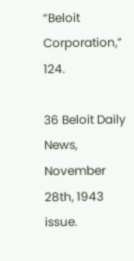“Beloit Corporation,” 124.

36 Beloit Daily News, November 28th, 1943 issue.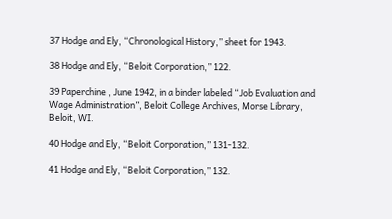37 Hodge and Ely, “Chronological History,” sheet for 1943.

38 Hodge and Ely, “Beloit Corporation,” 122.

39 Paperchine , June 1942, in a binder labeled “Job Evaluation and Wage Administration”, Beloit College Archives, Morse Library, Beloit, WI.

40 Hodge and Ely, “Beloit Corporation,” 131-132.

41 Hodge and Ely, “Beloit Corporation,” 132.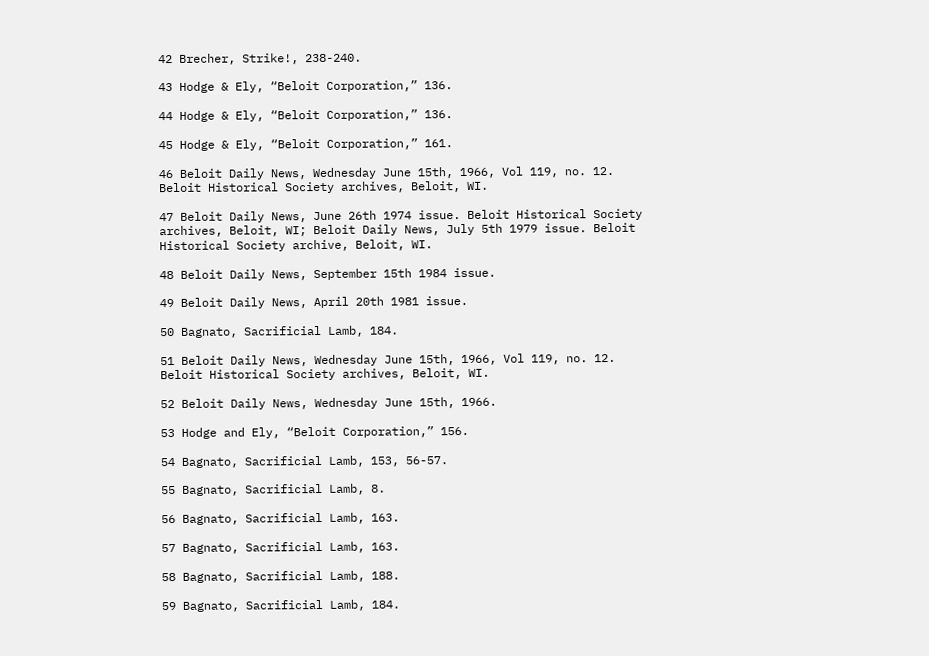42 Brecher, Strike!, 238-240.

43 Hodge & Ely, “Beloit Corporation,” 136.

44 Hodge & Ely, “Beloit Corporation,” 136.

45 Hodge & Ely, “Beloit Corporation,” 161.

46 Beloit Daily News, Wednesday June 15th, 1966, Vol 119, no. 12. Beloit Historical Society archives, Beloit, WI.

47 Beloit Daily News, June 26th 1974 issue. Beloit Historical Society archives, Beloit, WI; Beloit Daily News, July 5th 1979 issue. Beloit Historical Society archive, Beloit, WI.

48 Beloit Daily News, September 15th 1984 issue.

49 Beloit Daily News, April 20th 1981 issue.

50 Bagnato, Sacrificial Lamb, 184.

51 Beloit Daily News, Wednesday June 15th, 1966, Vol 119, no. 12. Beloit Historical Society archives, Beloit, WI.

52 Beloit Daily News, Wednesday June 15th, 1966.

53 Hodge and Ely, “Beloit Corporation,” 156.

54 Bagnato, Sacrificial Lamb, 153, 56-57.

55 Bagnato, Sacrificial Lamb, 8.

56 Bagnato, Sacrificial Lamb, 163.

57 Bagnato, Sacrificial Lamb, 163.

58 Bagnato, Sacrificial Lamb, 188.

59 Bagnato, Sacrificial Lamb, 184.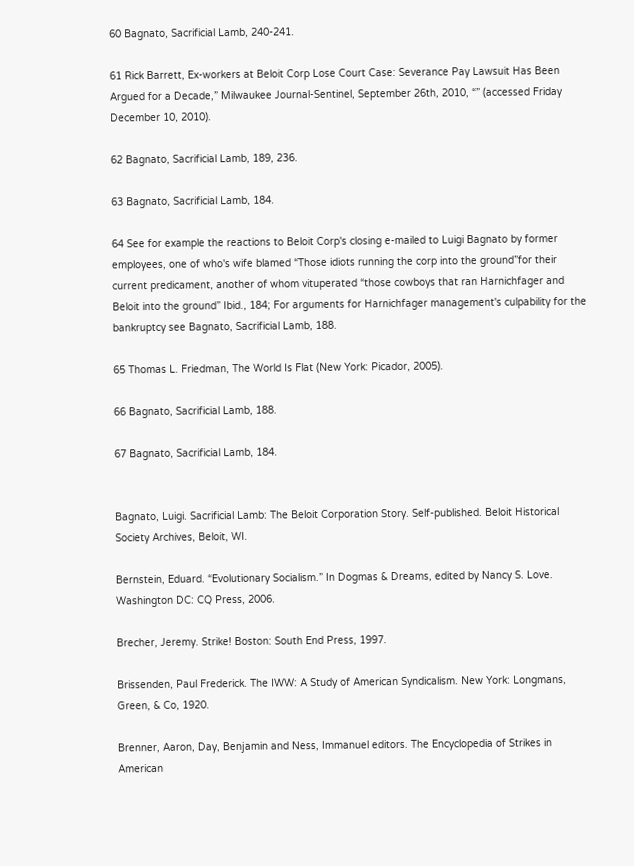60 Bagnato, Sacrificial Lamb, 240-241.

61 Rick Barrett, Ex-workers at Beloit Corp Lose Court Case: Severance Pay Lawsuit Has Been Argued for a Decade,” Milwaukee Journal-Sentinel, September 26th, 2010, “” (accessed Friday December 10, 2010).

62 Bagnato, Sacrificial Lamb, 189, 236.

63 Bagnato, Sacrificial Lamb, 184.

64 See for example the reactions to Beloit Corp's closing e-mailed to Luigi Bagnato by former employees, one of who's wife blamed “Those idiots running the corp into the ground”for their current predicament, another of whom vituperated “those cowboys that ran Harnichfager and Beloit into the ground” Ibid., 184; For arguments for Harnichfager management's culpability for the bankruptcy see Bagnato, Sacrificial Lamb, 188.

65 Thomas L. Friedman, The World Is Flat (New York: Picador, 2005).

66 Bagnato, Sacrificial Lamb, 188.

67 Bagnato, Sacrificial Lamb, 184.


Bagnato, Luigi. Sacrificial Lamb: The Beloit Corporation Story. Self-published. Beloit Historical Society Archives, Beloit, WI.

Bernstein, Eduard. “Evolutionary Socialism.” In Dogmas & Dreams, edited by Nancy S. Love. Washington DC: CQ Press, 2006.

Brecher, Jeremy. Strike! Boston: South End Press, 1997.

Brissenden, Paul Frederick. The IWW: A Study of American Syndicalism. New York: Longmans, Green, & Co, 1920.

Brenner, Aaron, Day, Benjamin and Ness, Immanuel editors. The Encyclopedia of Strikes in American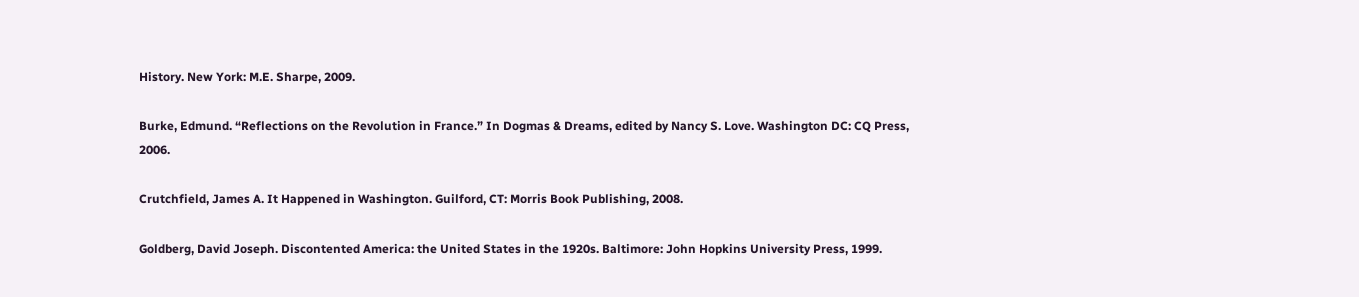History. New York: M.E. Sharpe, 2009.

Burke, Edmund. “Reflections on the Revolution in France.” In Dogmas & Dreams, edited by Nancy S. Love. Washington DC: CQ Press, 2006.

Crutchfield, James A. It Happened in Washington. Guilford, CT: Morris Book Publishing, 2008.

Goldberg, David Joseph. Discontented America: the United States in the 1920s. Baltimore: John Hopkins University Press, 1999.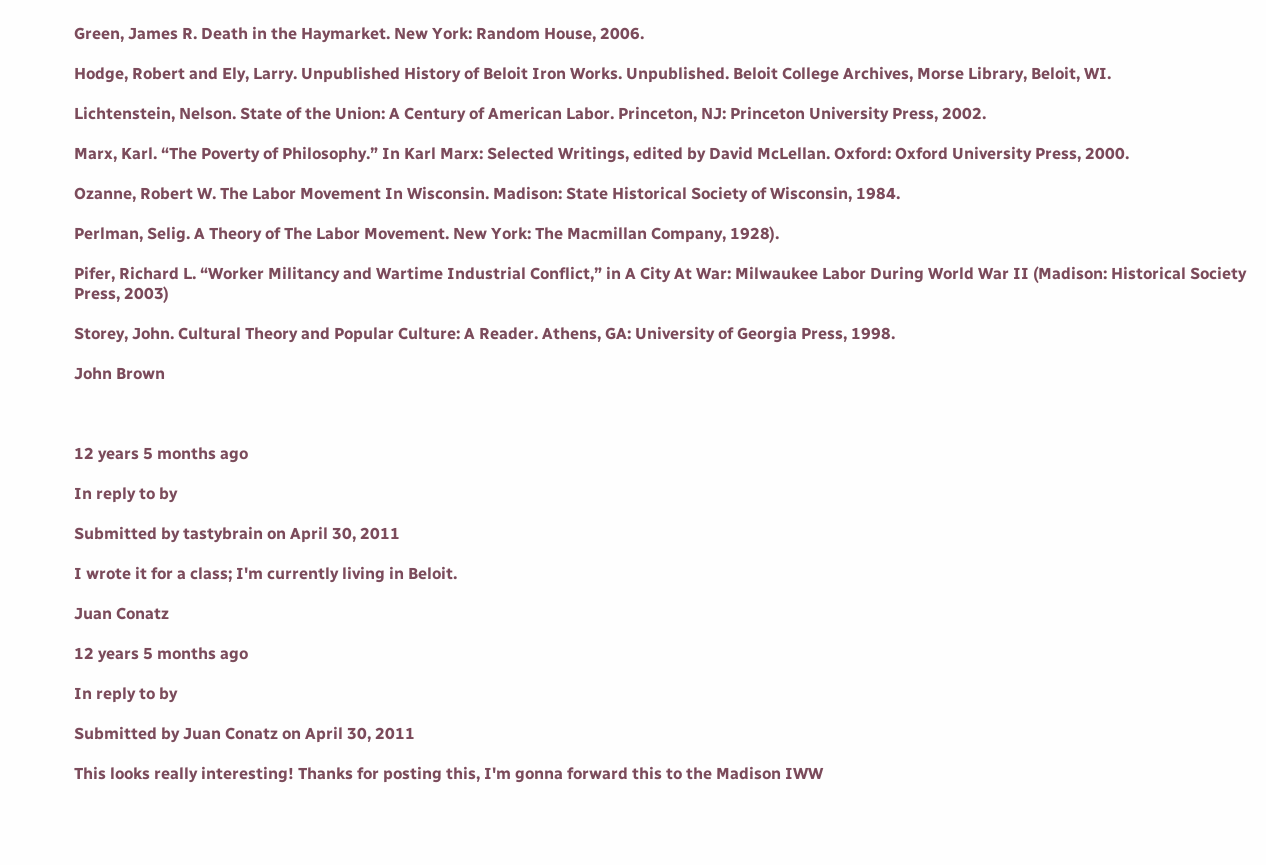Green, James R. Death in the Haymarket. New York: Random House, 2006.

Hodge, Robert and Ely, Larry. Unpublished History of Beloit Iron Works. Unpublished. Beloit College Archives, Morse Library, Beloit, WI.

Lichtenstein, Nelson. State of the Union: A Century of American Labor. Princeton, NJ: Princeton University Press, 2002.

Marx, Karl. “The Poverty of Philosophy.” In Karl Marx: Selected Writings, edited by David McLellan. Oxford: Oxford University Press, 2000.

Ozanne, Robert W. The Labor Movement In Wisconsin. Madison: State Historical Society of Wisconsin, 1984.

Perlman, Selig. A Theory of The Labor Movement. New York: The Macmillan Company, 1928).

Pifer, Richard L. “Worker Militancy and Wartime Industrial Conflict,” in A City At War: Milwaukee Labor During World War II (Madison: Historical Society Press, 2003)

Storey, John. Cultural Theory and Popular Culture: A Reader. Athens, GA: University of Georgia Press, 1998.

John Brown



12 years 5 months ago

In reply to by

Submitted by tastybrain on April 30, 2011

I wrote it for a class; I'm currently living in Beloit.

Juan Conatz

12 years 5 months ago

In reply to by

Submitted by Juan Conatz on April 30, 2011

This looks really interesting! Thanks for posting this, I'm gonna forward this to the Madison IWW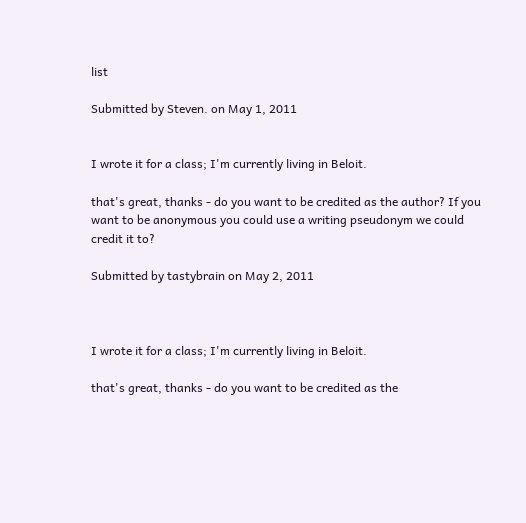list

Submitted by Steven. on May 1, 2011


I wrote it for a class; I'm currently living in Beloit.

that's great, thanks - do you want to be credited as the author? If you want to be anonymous you could use a writing pseudonym we could credit it to?

Submitted by tastybrain on May 2, 2011



I wrote it for a class; I'm currently living in Beloit.

that's great, thanks - do you want to be credited as the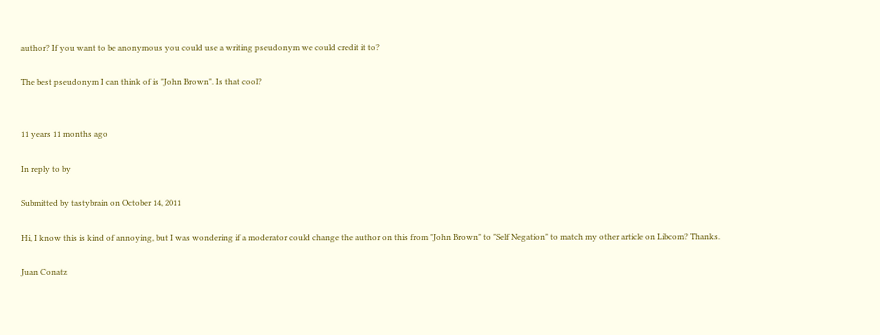author? If you want to be anonymous you could use a writing pseudonym we could credit it to?

The best pseudonym I can think of is "John Brown". Is that cool?


11 years 11 months ago

In reply to by

Submitted by tastybrain on October 14, 2011

Hi, I know this is kind of annoying, but I was wondering if a moderator could change the author on this from "John Brown" to "Self Negation" to match my other article on Libcom? Thanks.

Juan Conatz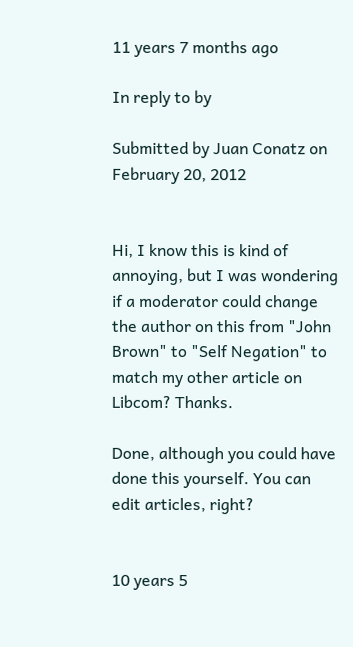11 years 7 months ago

In reply to by

Submitted by Juan Conatz on February 20, 2012


Hi, I know this is kind of annoying, but I was wondering if a moderator could change the author on this from "John Brown" to "Self Negation" to match my other article on Libcom? Thanks.

Done, although you could have done this yourself. You can edit articles, right?


10 years 5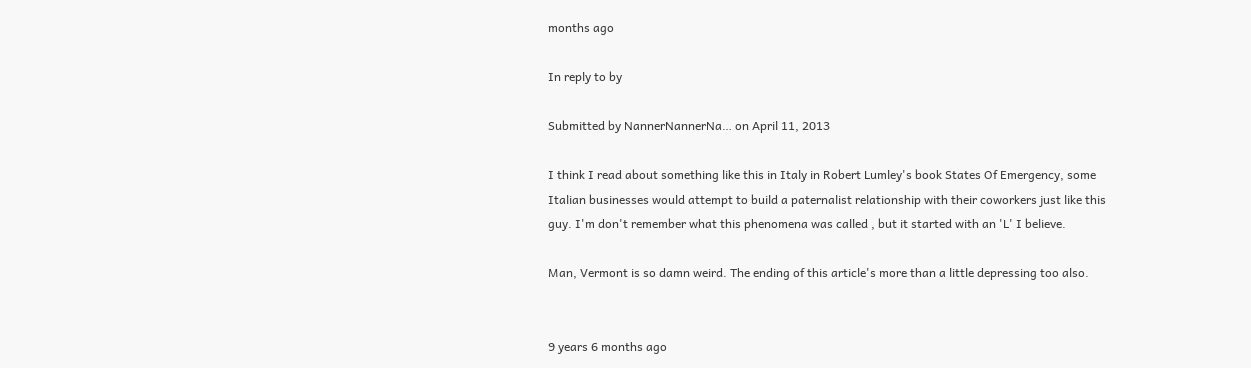months ago

In reply to by

Submitted by NannerNannerNa… on April 11, 2013

I think I read about something like this in Italy in Robert Lumley's book States Of Emergency, some Italian businesses would attempt to build a paternalist relationship with their coworkers just like this guy. I'm don't remember what this phenomena was called , but it started with an 'L' I believe.

Man, Vermont is so damn weird. The ending of this article's more than a little depressing too also.


9 years 6 months ago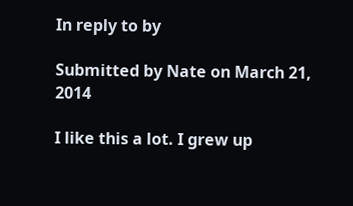In reply to by

Submitted by Nate on March 21, 2014

I like this a lot. I grew up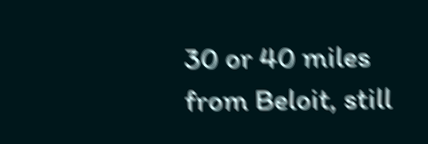30 or 40 miles from Beloit, still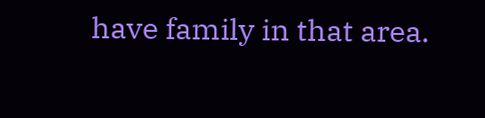have family in that area.